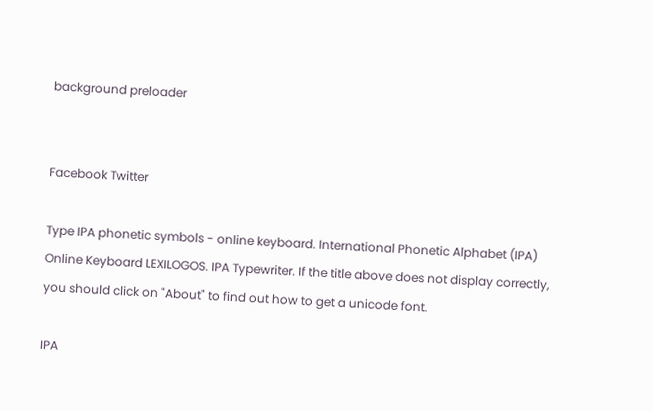background preloader


Facebook Twitter

Type IPA phonetic symbols - online keyboard. International Phonetic Alphabet (IPA) Online Keyboard LEXILOGOS. IPA Typewriter. If the title above does not display correctly, you should click on "About" to find out how to get a unicode font.

IPA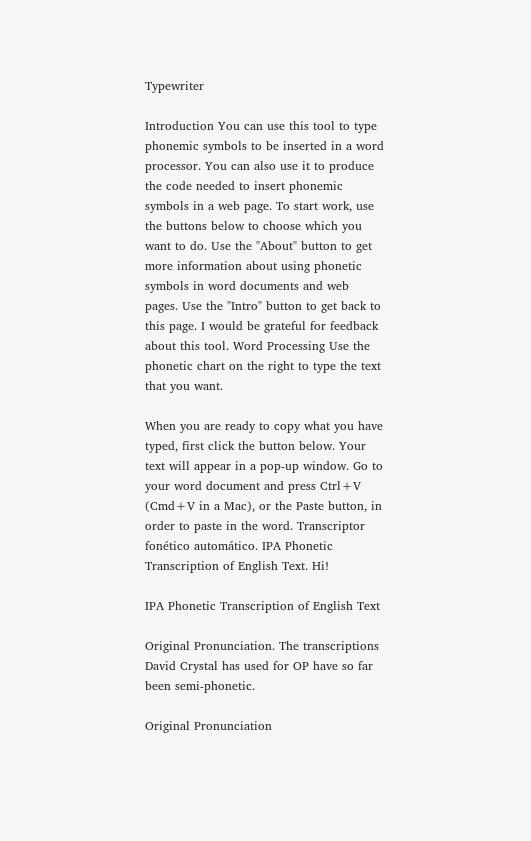Typewriter

Introduction You can use this tool to type phonemic symbols to be inserted in a word processor. You can also use it to produce the code needed to insert phonemic symbols in a web page. To start work, use the buttons below to choose which you want to do. Use the "About" button to get more information about using phonetic symbols in word documents and web pages. Use the "Intro" button to get back to this page. I would be grateful for feedback about this tool. Word Processing Use the phonetic chart on the right to type the text that you want.

When you are ready to copy what you have typed, first click the button below. Your text will appear in a pop-up window. Go to your word document and press Ctrl+V (Cmd+V in a Mac), or the Paste button, in order to paste in the word. Transcriptor fonético automático. IPA Phonetic Transcription of English Text. Hi!

IPA Phonetic Transcription of English Text

Original Pronunciation. The transcriptions David Crystal has used for OP have so far been semi-phonetic.

Original Pronunciation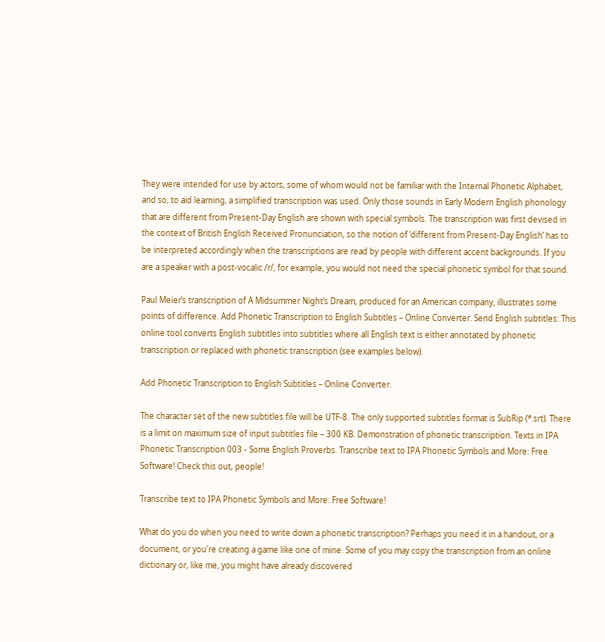They were intended for use by actors, some of whom would not be familiar with the Internal Phonetic Alphabet, and so, to aid learning, a simplified transcription was used. Only those sounds in Early Modern English phonology that are different from Present-Day English are shown with special symbols. The transcription was first devised in the context of British English Received Pronunciation, so the notion of ‘different from Present-Day English’ has to be interpreted accordingly when the transcriptions are read by people with different accent backgrounds. If you are a speaker with a post-vocalic /r/, for example, you would not need the special phonetic symbol for that sound.

Paul Meier’s transcription of A Midsummer Night’s Dream, produced for an American company, illustrates some points of difference. Add Phonetic Transcription to English Subtitles – Online Converter. Send English subtitles: This online tool converts English subtitles into subtitles where all English text is either annotated by phonetic transcription or replaced with phonetic transcription (see examples below).

Add Phonetic Transcription to English Subtitles – Online Converter.

The character set of the new subtitles file will be UTF-8. The only supported subtitles format is SubRip (*.srt). There is a limit on maximum size of input subtitles file – 300 KB. Demonstration of phonetic transcription. Texts in IPA Phonetic Transcription 003 - Some English Proverbs. Transcribe text to IPA Phonetic Symbols and More: Free Software! Check this out, people!

Transcribe text to IPA Phonetic Symbols and More: Free Software!

What do you do when you need to write down a phonetic transcription? Perhaps you need it in a handout, or a document, or you're creating a game like one of mine. Some of you may copy the transcription from an online dictionary or, like me, you might have already discovered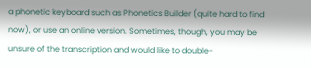a phonetic keyboard such as Phonetics Builder (quite hard to find now), or use an online version. Sometimes, though, you may be unsure of the transcription and would like to double-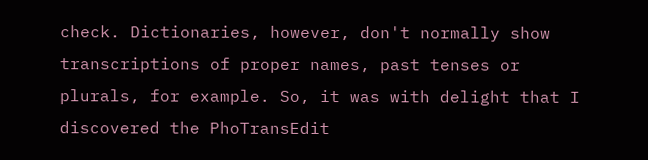check. Dictionaries, however, don't normally show transcriptions of proper names, past tenses or plurals, for example. So, it was with delight that I discovered the PhoTransEdit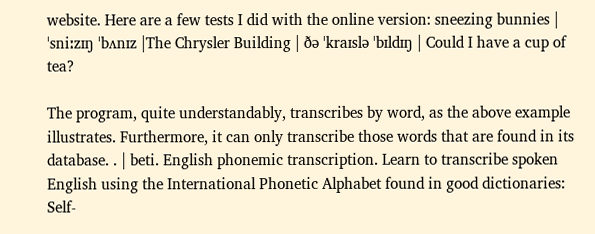website. Here are a few tests I did with the online version: sneezing bunnies | ˈsniːzɪŋ ˈbʌnɪz |The Chrysler Building | ðə ˈkraɪslə ˈbɪldɪŋ | Could I have a cup of tea?

The program, quite understandably, transcribes by word, as the above example illustrates. Furthermore, it can only transcribe those words that are found in its database. . | beti. English phonemic transcription. Learn to transcribe spoken English using the International Phonetic Alphabet found in good dictionaries: Self-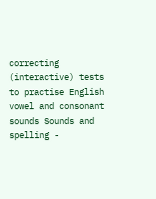correcting (interactive) tests to practise English vowel and consonant sounds Sounds and spelling -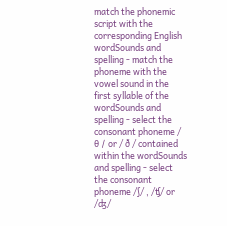match the phonemic script with the corresponding English wordSounds and spelling - match the phoneme with the vowel sound in the first syllable of the wordSounds and spelling - select the consonant phoneme / θ / or / ð / contained within the wordSounds and spelling - select the consonant phoneme /ʃ/ , /ʧ/ or /ʤ/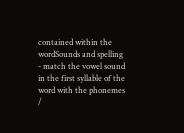contained within the wordSounds and spelling - match the vowel sound in the first syllable of the word with the phonemes /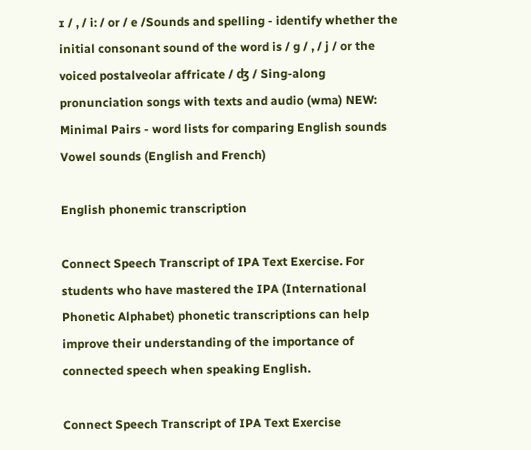ɪ / , / i: / or / e /Sounds and spelling - identify whether the initial consonant sound of the word is / g / , / j / or the voiced postalveolar affricate / ʤ / Sing-along pronunciation songs with texts and audio (wma) NEW: Minimal Pairs - word lists for comparing English sounds Vowel sounds (English and French)

English phonemic transcription

Connect Speech Transcript of IPA Text Exercise. For students who have mastered the IPA (International Phonetic Alphabet) phonetic transcriptions can help improve their understanding of the importance of connected speech when speaking English.

Connect Speech Transcript of IPA Text Exercise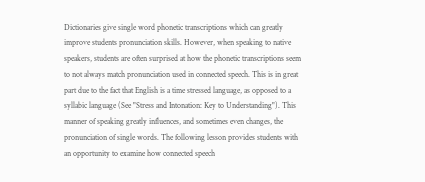Dictionaries give single word phonetic transcriptions which can greatly improve students pronunciation skills. However, when speaking to native speakers, students are often surprised at how the phonetic transcriptions seem to not always match pronunciation used in connected speech. This is in great part due to the fact that English is a time stressed language, as opposed to a syllabic language (See "Stress and Intonation: Key to Understanding"). This manner of speaking greatly influences, and sometimes even changes, the pronunciation of single words. The following lesson provides students with an opportunity to examine how connected speech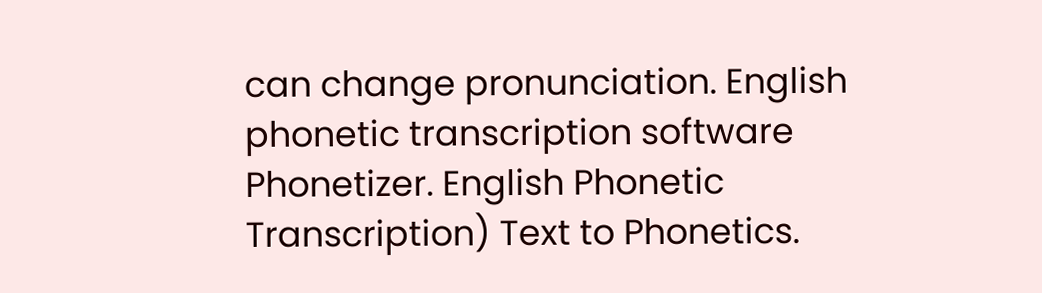can change pronunciation. English phonetic transcription software Phonetizer. English Phonetic Transcription) Text to Phonetics.